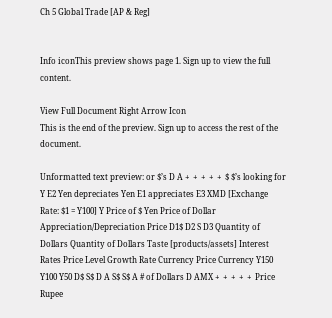Ch 5 Global Trade [AP & Reg]


Info iconThis preview shows page 1. Sign up to view the full content.

View Full Document Right Arrow Icon
This is the end of the preview. Sign up to access the rest of the document.

Unformatted text preview: or $’s D A +  +  +  +  +  $ $’s looking for Y E2 Yen depreciates Yen E1 appreciates E3 XMD [Exchange Rate: $1 = Y100] Y Price of $ Yen Price of Dollar Appreciation/Depreciation Price D1$ D2 S D3 Quantity of Dollars Quantity of Dollars Taste [products/assets] Interest Rates Price Level Growth Rate Currency Price Currency Y150 Y100 Y50 D$ S$ D A S$ S$ A # of Dollars D AMX +  +  +  +  +  Price Rupee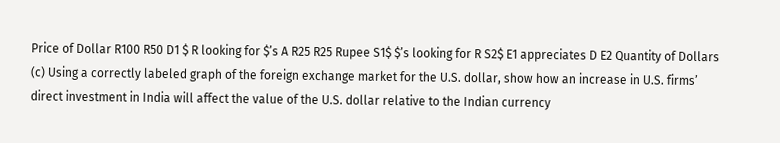Price of Dollar R100 R50 D1 $ R looking for $’s A R25 R25 Rupee S1$ $’s looking for R S2$ E1 appreciates D E2 Quantity of Dollars (c) Using a correctly labeled graph of the foreign exchange market for the U.S. dollar, show how an increase in U.S. firms’ direct investment in India will affect the value of the U.S. dollar relative to the Indian currency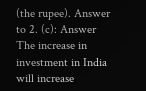(the rupee). Answer to 2. (c): Answer The increase in investment in India will increase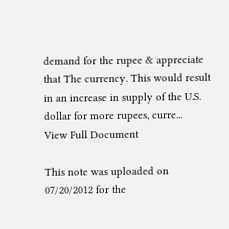demand for the rupee & appreciate that The currency. This would result in an increase in supply of the U.S. dollar for more rupees, curre...
View Full Document

This note was uploaded on 07/20/2012 for the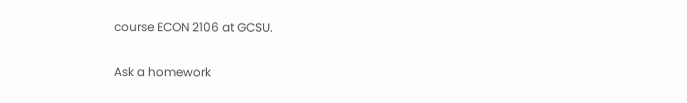course ECON 2106 at GCSU.

Ask a homework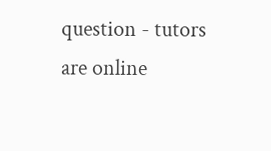question - tutors are online